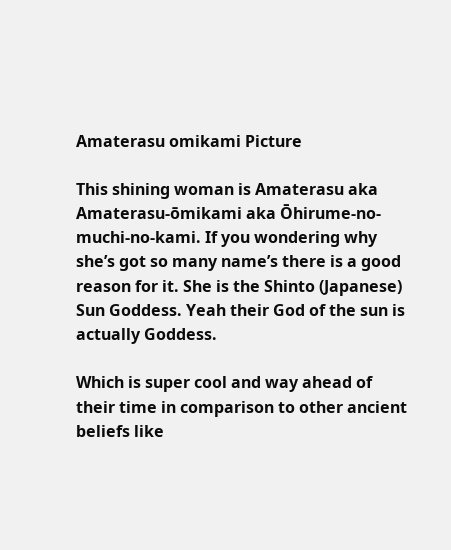Amaterasu omikami Picture

This shining woman is Amaterasu aka Amaterasu-ōmikami aka Ōhirume-no-muchi-no-kami. If you wondering why she’s got so many name’s there is a good reason for it. She is the Shinto (Japanese) Sun Goddess. Yeah their God of the sun is actually Goddess.

Which is super cool and way ahead of their time in comparison to other ancient beliefs like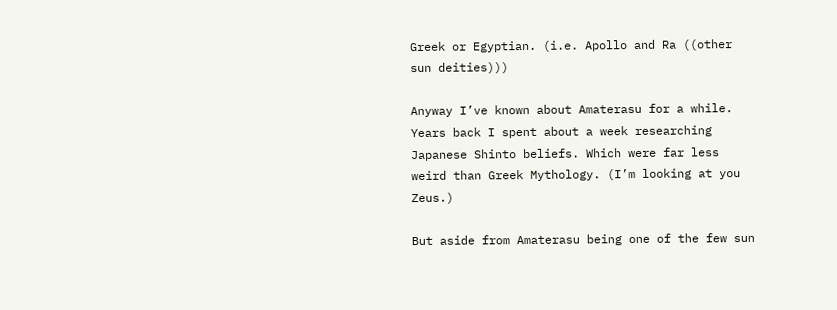Greek or Egyptian. (i.e. Apollo and Ra ((other sun deities)))

Anyway I’ve known about Amaterasu for a while. Years back I spent about a week researching Japanese Shinto beliefs. Which were far less weird than Greek Mythology. (I’m looking at you Zeus.)

But aside from Amaterasu being one of the few sun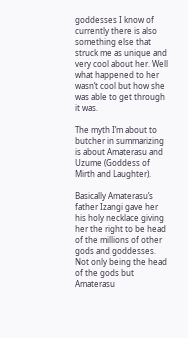goddesses I know of currently there is also something else that struck me as unique and very cool about her. Well what happened to her wasn’t cool but how she was able to get through it was.

The myth I’m about to butcher in summarizing is about Amaterasu and Uzume (Goddess of Mirth and Laughter).

Basically Amaterasu’s father Izangi gave her his holy necklace giving her the right to be head of the millions of other gods and goddesses. Not only being the head of the gods but Amaterasu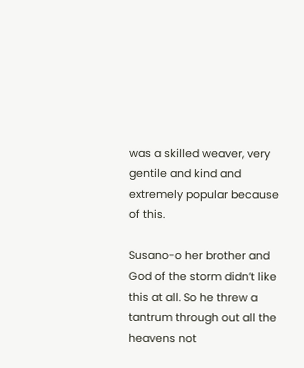was a skilled weaver, very gentile and kind and extremely popular because of this.

Susano-o her brother and God of the storm didn’t like this at all. So he threw a tantrum through out all the heavens not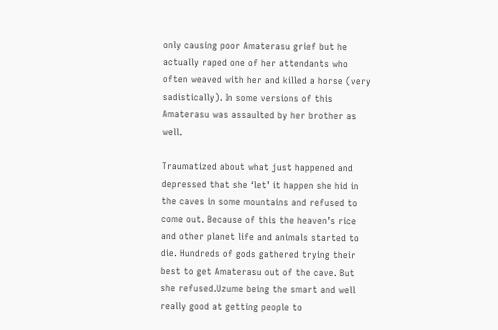only causing poor Amaterasu grief but he actually raped one of her attendants who often weaved with her and killed a horse (very sadistically). In some versions of this Amaterasu was assaulted by her brother as well.

Traumatized about what just happened and depressed that she ‘let’ it happen she hid in the caves in some mountains and refused to come out. Because of this the heaven’s rice and other planet life and animals started to die. Hundreds of gods gathered trying their best to get Amaterasu out of the cave. But she refused.Uzume being the smart and well really good at getting people to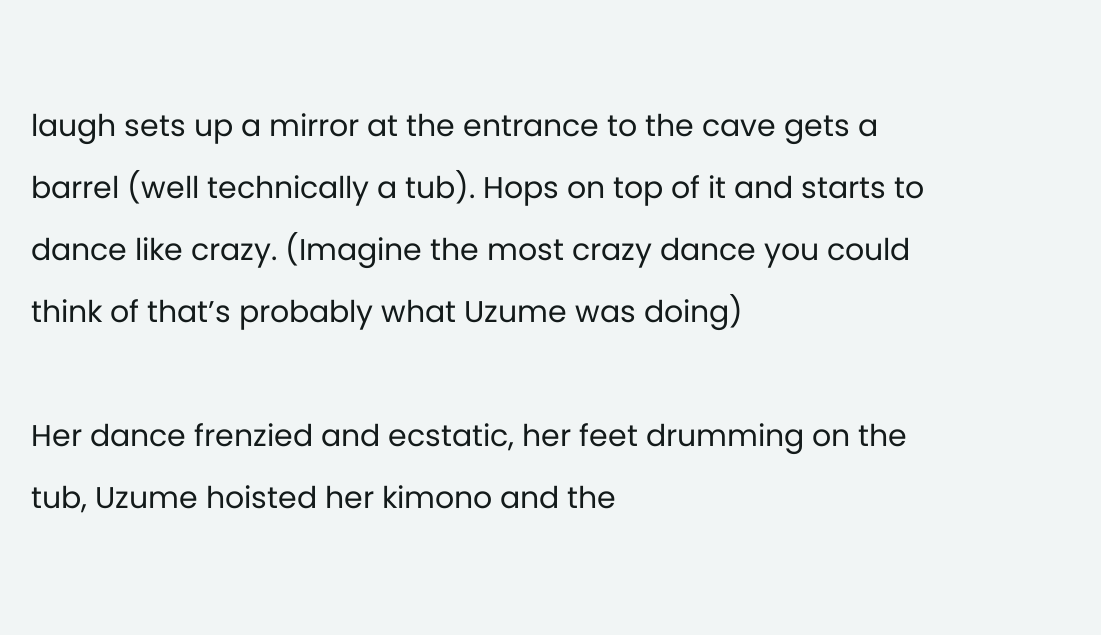laugh sets up a mirror at the entrance to the cave gets a barrel (well technically a tub). Hops on top of it and starts to dance like crazy. (Imagine the most crazy dance you could think of that’s probably what Uzume was doing)

Her dance frenzied and ecstatic, her feet drumming on the tub, Uzume hoisted her kimono and the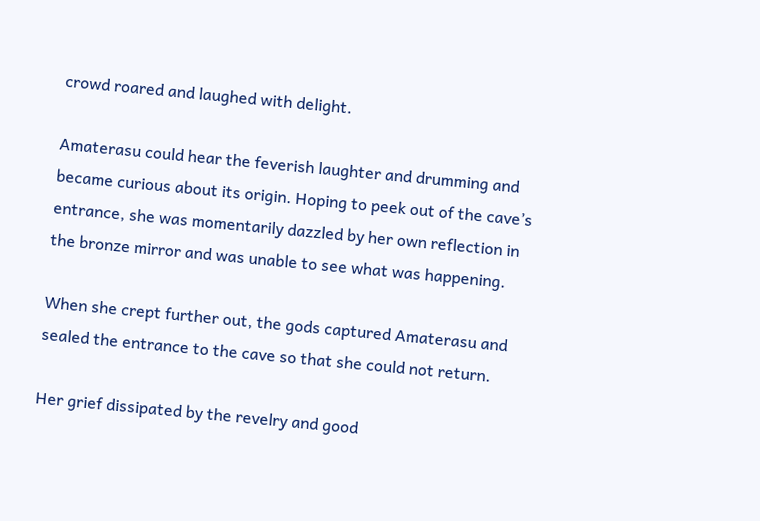crowd roared and laughed with delight.

Amaterasu could hear the feverish laughter and drumming and became curious about its origin. Hoping to peek out of the cave’s entrance, she was momentarily dazzled by her own reflection in the bronze mirror and was unable to see what was happening.

When she crept further out, the gods captured Amaterasu and sealed the entrance to the cave so that she could not return.

Her grief dissipated by the revelry and good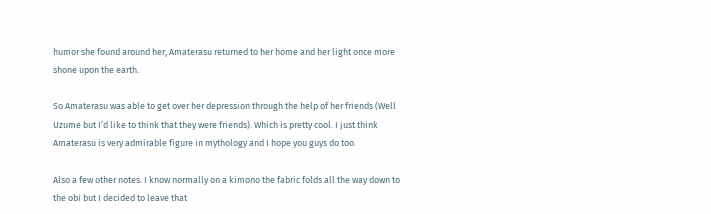humor she found around her, Amaterasu returned to her home and her light once more shone upon the earth.

So Amaterasu was able to get over her depression through the help of her friends (Well Uzume but I’d like to think that they were friends). Which is pretty cool. I just think Amaterasu is very admirable figure in mythology and I hope you guys do too.

Also a few other notes. I know normally on a kimono the fabric folds all the way down to the obi but I decided to leave that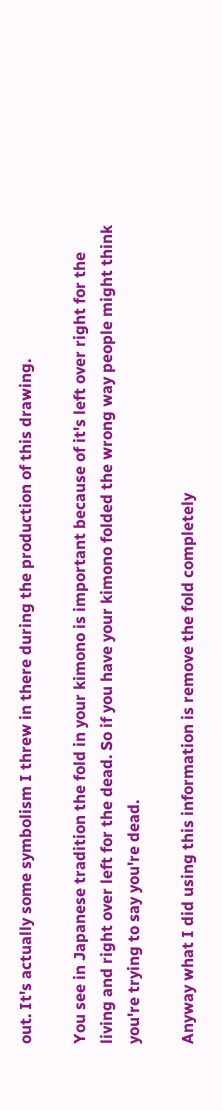out. It's actually some symbolism I threw in there during the production of this drawing.

You see in Japanese tradition the fold in your kimono is important because of it's left over right for the living and right over left for the dead. So if you have your kimono folded the wrong way people might think you're trying to say you're dead.

Anyway what I did using this information is remove the fold completely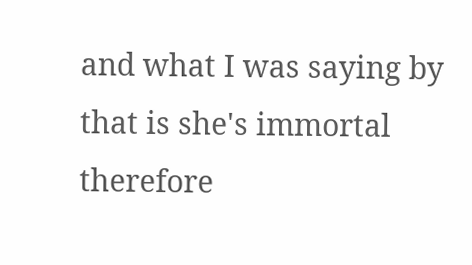and what I was saying by that is she's immortal therefore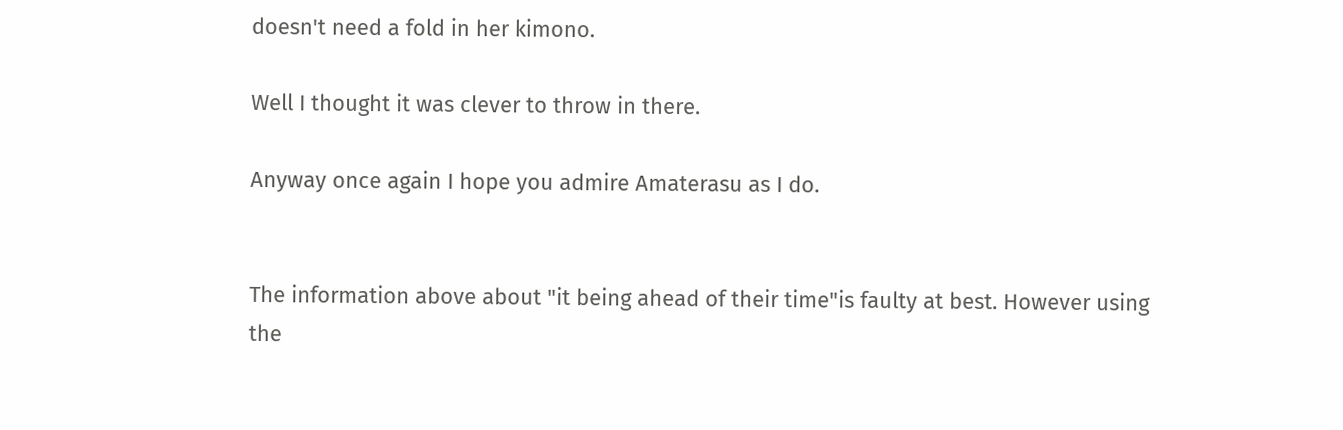doesn't need a fold in her kimono.

Well I thought it was clever to throw in there.

Anyway once again I hope you admire Amaterasu as I do.


The information above about "it being ahead of their time"is faulty at best. However using the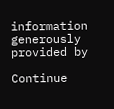information generously provided by

Continue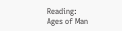Reading:
Ages of Man